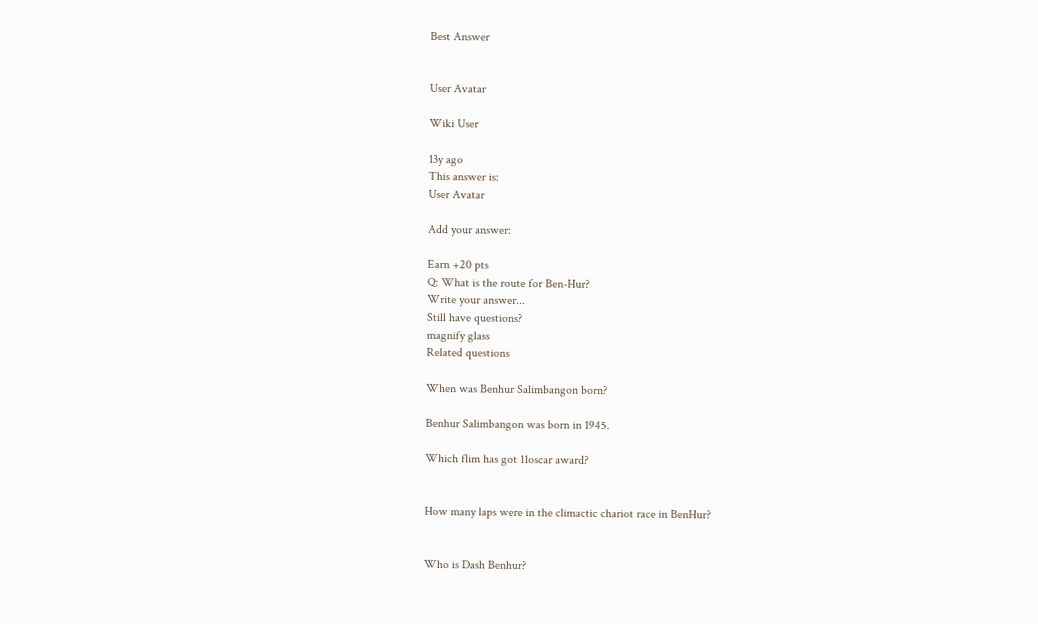Best Answer


User Avatar

Wiki User

13y ago
This answer is:
User Avatar

Add your answer:

Earn +20 pts
Q: What is the route for Ben-Hur?
Write your answer...
Still have questions?
magnify glass
Related questions

When was Benhur Salimbangon born?

Benhur Salimbangon was born in 1945.

Which flim has got 11oscar award?


How many laps were in the climactic chariot race in BenHur?


Who is Dash Benhur?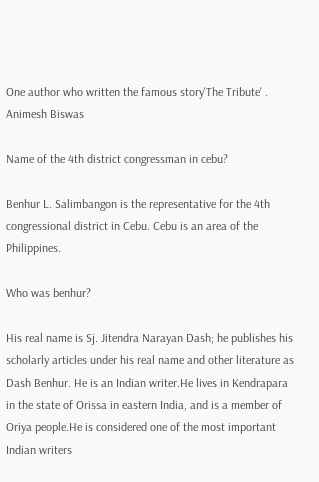One author who written the famous story'The Tribute' . Animesh Biswas

Name of the 4th district congressman in cebu?

Benhur L. Salimbangon is the representative for the 4th congressional district in Cebu. Cebu is an area of the Philippines.

Who was benhur?

His real name is Sj. Jitendra Narayan Dash; he publishes his scholarly articles under his real name and other literature as Dash Benhur. He is an Indian writer.He lives in Kendrapara in the state of Orissa in eastern India, and is a member of Oriya people.He is considered one of the most important Indian writers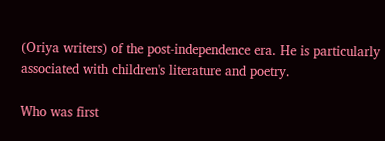(Oriya writers) of the post-independence era. He is particularly associated with children's literature and poetry.

Who was first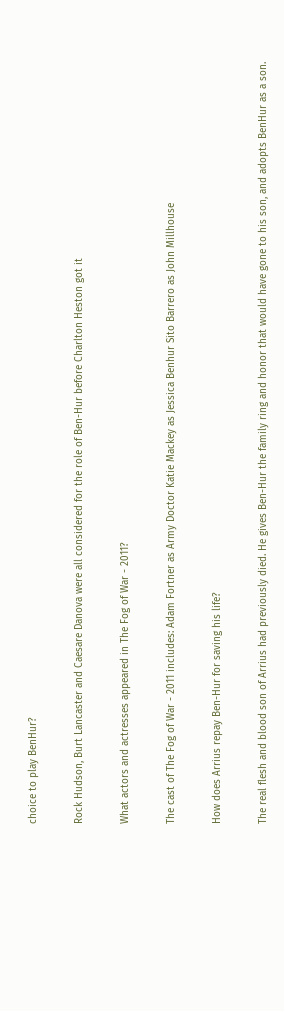choice to play BenHur?

Rock Hudson, Burt Lancaster and Caesare Danova were all considered for the role of Ben-Hur before Charlton Heston got it

What actors and actresses appeared in The Fog of War - 2011?

The cast of The Fog of War - 2011 includes: Adam Fortner as Army Doctor Katie Mackey as Jessica Benhur Sito Barrero as John Millhouse

How does Arrius repay Ben-Hur for saving his life?

The real flesh and blood son of Arrius had previously died. He gives Ben-Hur the family ring and honor that would have gone to his son, and adopts BenHur as a son.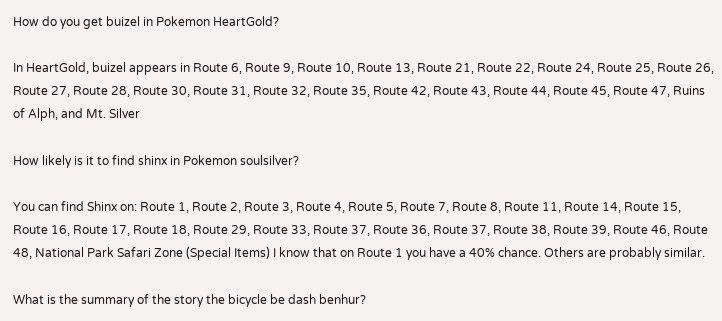How do you get buizel in Pokemon HeartGold?

In HeartGold, buizel appears in Route 6, Route 9, Route 10, Route 13, Route 21, Route 22, Route 24, Route 25, Route 26, Route 27, Route 28, Route 30, Route 31, Route 32, Route 35, Route 42, Route 43, Route 44, Route 45, Route 47, Ruins of Alph, and Mt. Silver

How likely is it to find shinx in Pokemon soulsilver?

You can find Shinx on: Route 1, Route 2, Route 3, Route 4, Route 5, Route 7, Route 8, Route 11, Route 14, Route 15, Route 16, Route 17, Route 18, Route 29, Route 33, Route 37, Route 36, Route 37, Route 38, Route 39, Route 46, Route 48, National Park Safari Zone (Special Items) I know that on Route 1 you have a 40% chance. Others are probably similar.

What is the summary of the story the bicycle be dash benhur?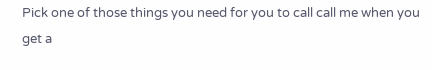Pick one of those things you need for you to call call me when you get a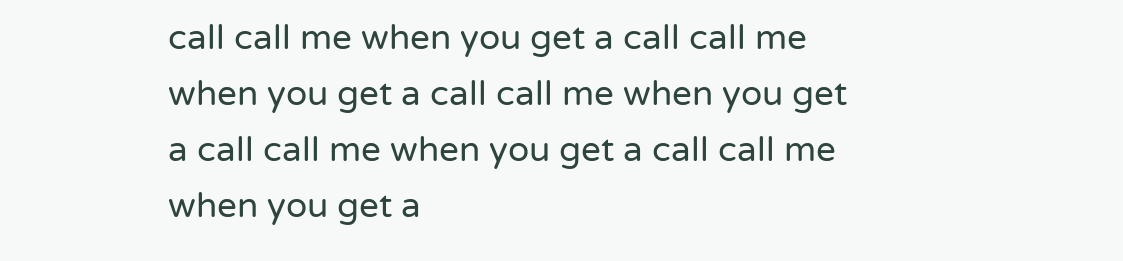call call me when you get a call call me when you get a call call me when you get a call call me when you get a call call me when you get a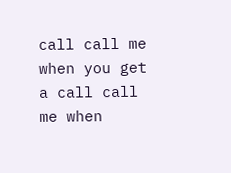call call me when you get a call call me when